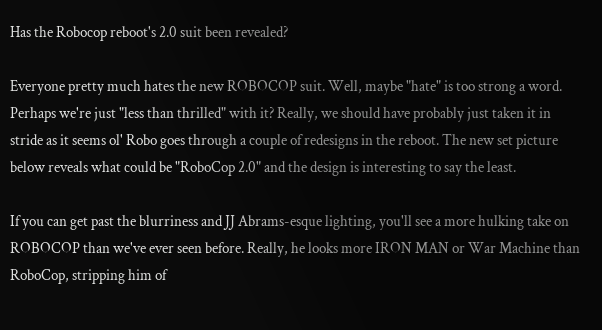Has the Robocop reboot's 2.0 suit been revealed?

Everyone pretty much hates the new ROBOCOP suit. Well, maybe "hate" is too strong a word. Perhaps we're just "less than thrilled" with it? Really, we should have probably just taken it in stride as it seems ol' Robo goes through a couple of redesigns in the reboot. The new set picture below reveals what could be "RoboCop 2.0" and the design is interesting to say the least.

If you can get past the blurriness and JJ Abrams-esque lighting, you'll see a more hulking take on ROBOCOP than we've ever seen before. Really, he looks more IRON MAN or War Machine than RoboCop, stripping him of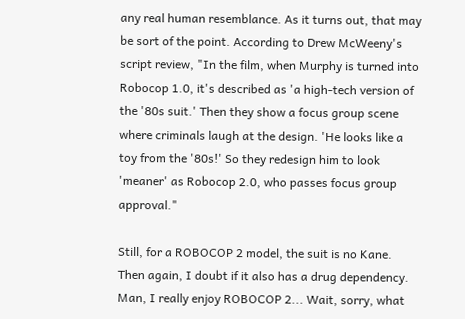any real human resemblance. As it turns out, that may be sort of the point. According to Drew McWeeny's script review, "In the film, when Murphy is turned into Robocop 1.0, it's described as 'a high-tech version of the '80s suit.' Then they show a focus group scene where criminals laugh at the design. 'He looks like a toy from the '80s!' So they redesign him to look 'meaner' as Robocop 2.0, who passes focus group approval."

Still, for a ROBOCOP 2 model, the suit is no Kane. Then again, I doubt if it also has a drug dependency. Man, I really enjoy ROBOCOP 2... Wait, sorry, what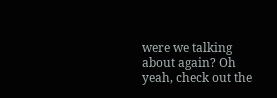were we talking about again? Oh yeah, check out the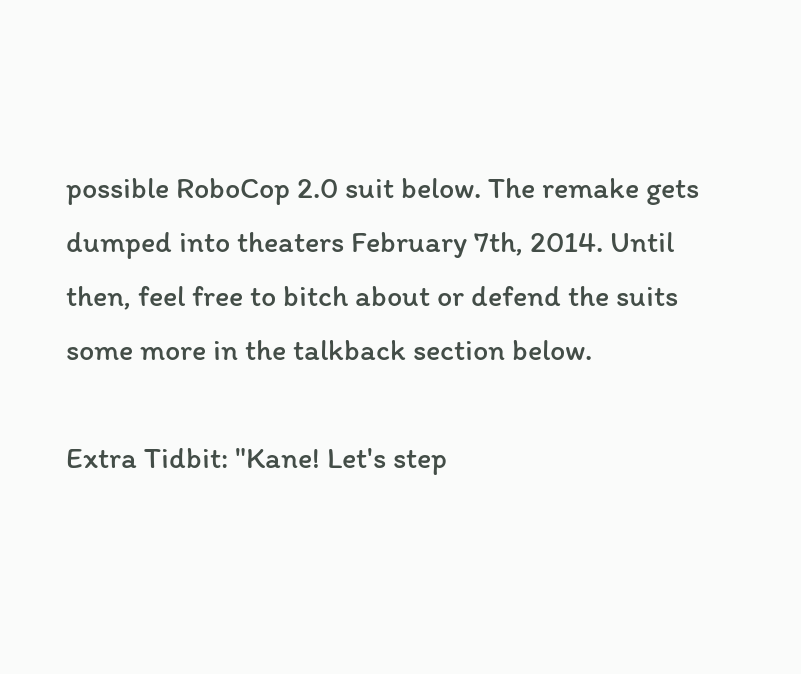possible RoboCop 2.0 suit below. The remake gets dumped into theaters February 7th, 2014. Until then, feel free to bitch about or defend the suits some more in the talkback section below.

Extra Tidbit: "Kane! Let's step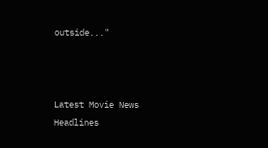outside..."



Latest Movie News Headlines